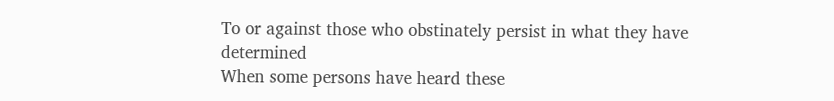To or against those who obstinately persist in what they have determined
When some persons have heard these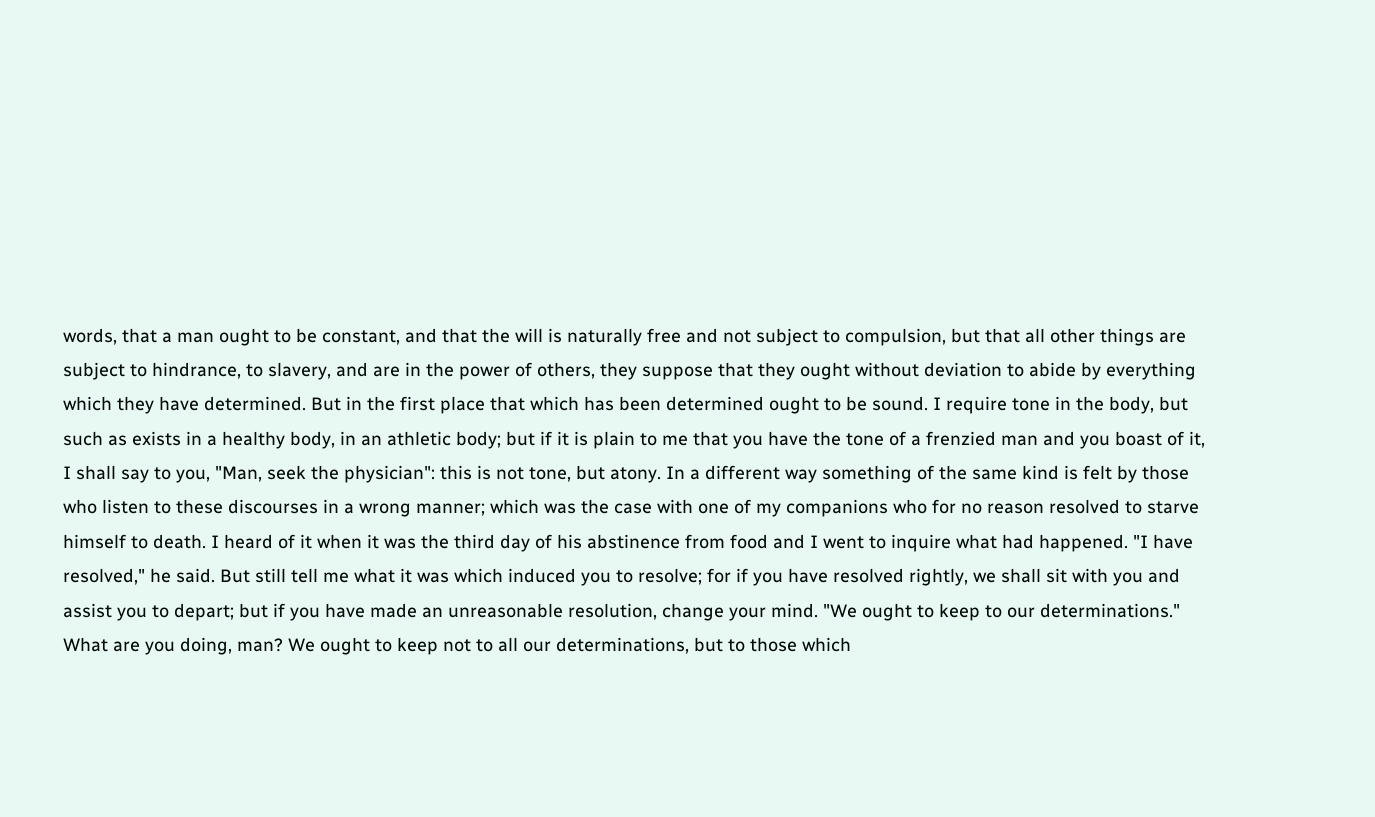words, that a man ought to be constant, and that the will is naturally free and not subject to compulsion, but that all other things are subject to hindrance, to slavery, and are in the power of others, they suppose that they ought without deviation to abide by everything which they have determined. But in the first place that which has been determined ought to be sound. I require tone in the body, but such as exists in a healthy body, in an athletic body; but if it is plain to me that you have the tone of a frenzied man and you boast of it, I shall say to you, "Man, seek the physician": this is not tone, but atony. In a different way something of the same kind is felt by those who listen to these discourses in a wrong manner; which was the case with one of my companions who for no reason resolved to starve himself to death. I heard of it when it was the third day of his abstinence from food and I went to inquire what had happened. "I have resolved," he said. But still tell me what it was which induced you to resolve; for if you have resolved rightly, we shall sit with you and assist you to depart; but if you have made an unreasonable resolution, change your mind. "We ought to keep to our determinations." What are you doing, man? We ought to keep not to all our determinations, but to those which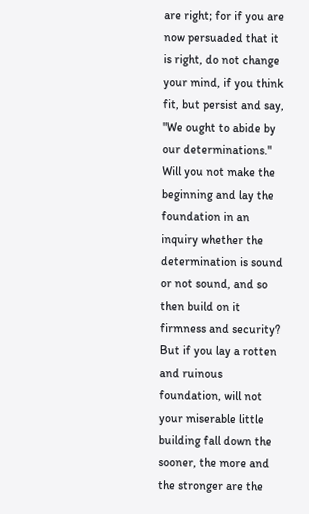are right; for if you are now persuaded that it is right, do not change your mind, if you think fit, but persist and say, "We ought to abide by our determinations." Will you not make the beginning and lay the foundation in an inquiry whether the determination is sound or not sound, and so then build on it firmness and security? But if you lay a rotten and ruinous foundation, will not your miserable little building fall down the sooner, the more and the stronger are the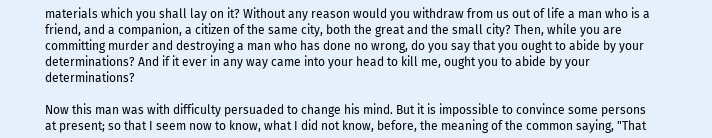materials which you shall lay on it? Without any reason would you withdraw from us out of life a man who is a friend, and a companion, a citizen of the same city, both the great and the small city? Then, while you are committing murder and destroying a man who has done no wrong, do you say that you ought to abide by your determinations? And if it ever in any way came into your head to kill me, ought you to abide by your determinations?

Now this man was with difficulty persuaded to change his mind. But it is impossible to convince some persons at present; so that I seem now to know, what I did not know, before, the meaning of the common saying, "That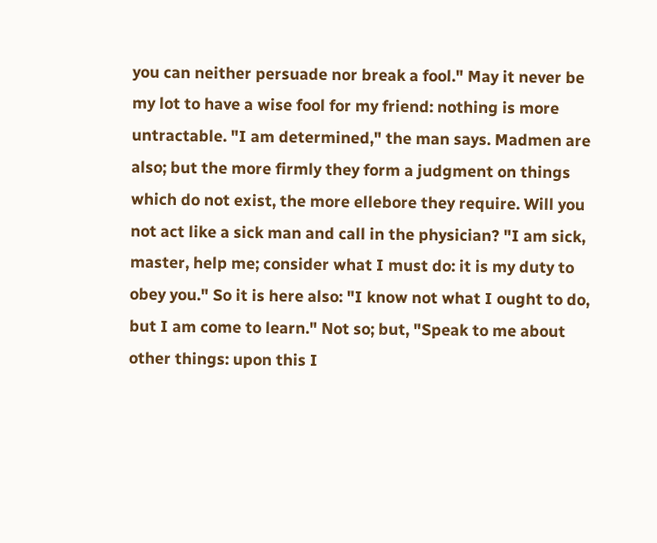you can neither persuade nor break a fool." May it never be my lot to have a wise fool for my friend: nothing is more untractable. "I am determined," the man says. Madmen are also; but the more firmly they form a judgment on things which do not exist, the more ellebore they require. Will you not act like a sick man and call in the physician? "I am sick, master, help me; consider what I must do: it is my duty to obey you." So it is here also: "I know not what I ought to do, but I am come to learn." Not so; but, "Speak to me about other things: upon this I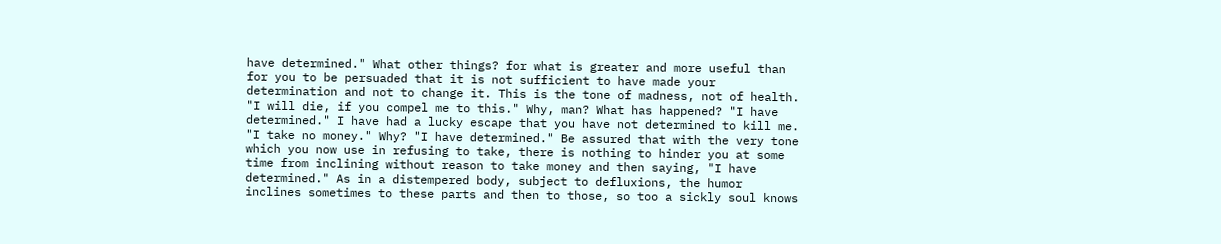have determined." What other things? for what is greater and more useful than for you to be persuaded that it is not sufficient to have made your determination and not to change it. This is the tone of madness, not of health. "I will die, if you compel me to this." Why, man? What has happened? "I have determined." I have had a lucky escape that you have not determined to kill me. "I take no money." Why? "I have determined." Be assured that with the very tone which you now use in refusing to take, there is nothing to hinder you at some time from inclining without reason to take money and then saying, "I have determined." As in a distempered body, subject to defluxions, the humor inclines sometimes to these parts and then to those, so too a sickly soul knows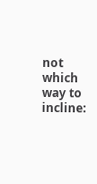not which way to incline: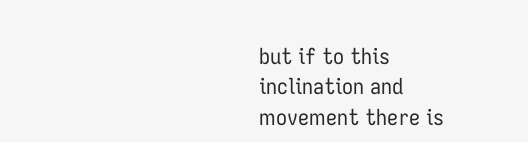but if to this inclination and movement there is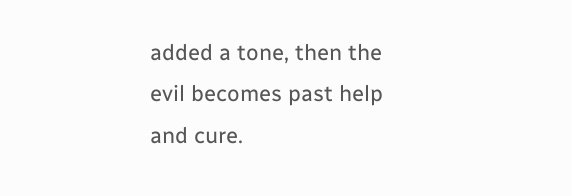added a tone, then the evil becomes past help and cure.